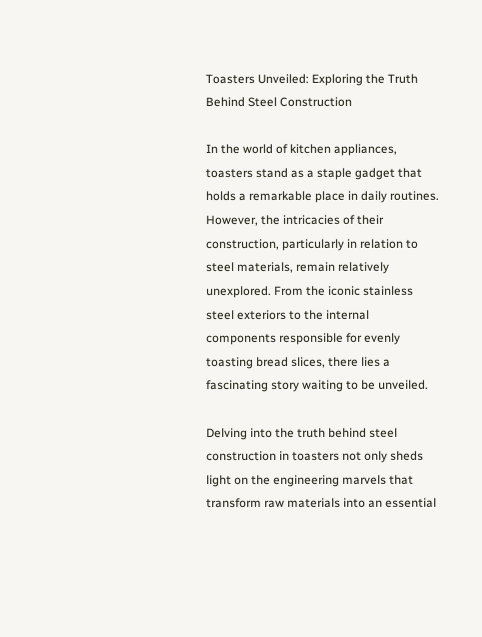Toasters Unveiled: Exploring the Truth Behind Steel Construction

In the world of kitchen appliances, toasters stand as a staple gadget that holds a remarkable place in daily routines. However, the intricacies of their construction, particularly in relation to steel materials, remain relatively unexplored. From the iconic stainless steel exteriors to the internal components responsible for evenly toasting bread slices, there lies a fascinating story waiting to be unveiled.

Delving into the truth behind steel construction in toasters not only sheds light on the engineering marvels that transform raw materials into an essential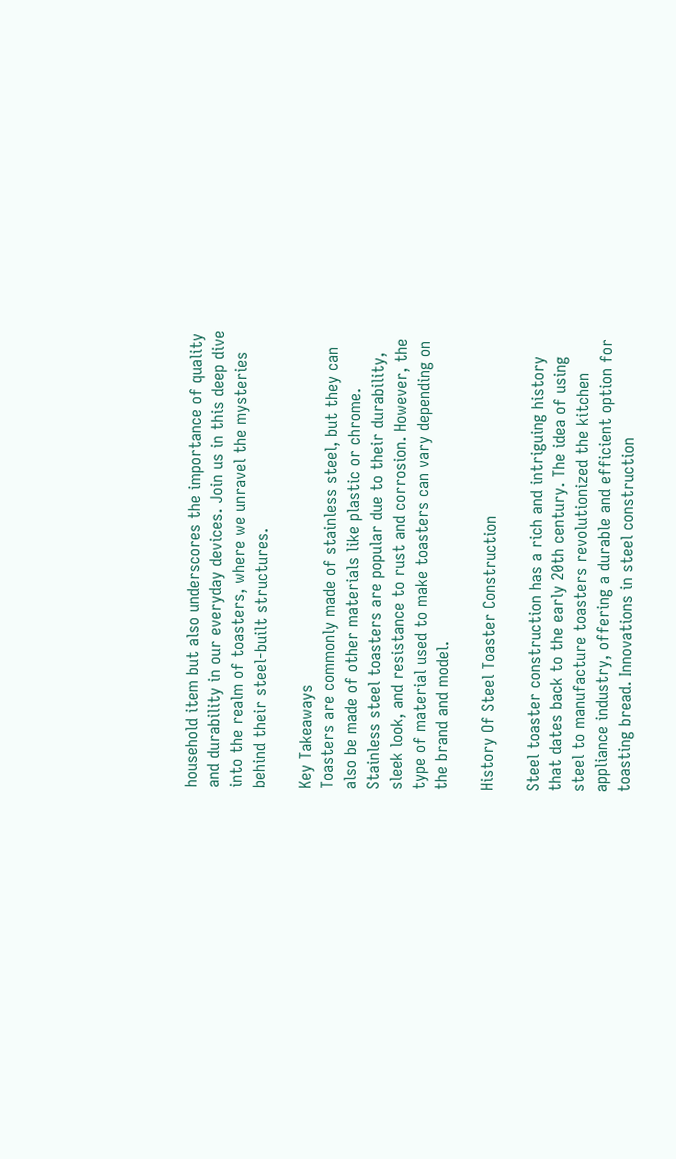household item but also underscores the importance of quality and durability in our everyday devices. Join us in this deep dive into the realm of toasters, where we unravel the mysteries behind their steel-built structures.

Key Takeaways
Toasters are commonly made of stainless steel, but they can also be made of other materials like plastic or chrome. Stainless steel toasters are popular due to their durability, sleek look, and resistance to rust and corrosion. However, the type of material used to make toasters can vary depending on the brand and model.

History Of Steel Toaster Construction

Steel toaster construction has a rich and intriguing history that dates back to the early 20th century. The idea of using steel to manufacture toasters revolutionized the kitchen appliance industry, offering a durable and efficient option for toasting bread. Innovations in steel construction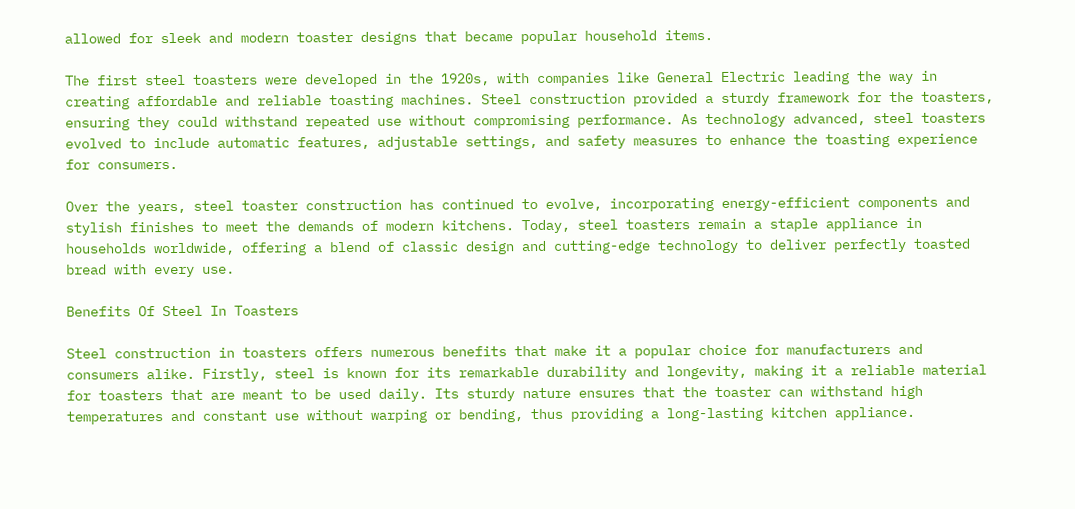allowed for sleek and modern toaster designs that became popular household items.

The first steel toasters were developed in the 1920s, with companies like General Electric leading the way in creating affordable and reliable toasting machines. Steel construction provided a sturdy framework for the toasters, ensuring they could withstand repeated use without compromising performance. As technology advanced, steel toasters evolved to include automatic features, adjustable settings, and safety measures to enhance the toasting experience for consumers.

Over the years, steel toaster construction has continued to evolve, incorporating energy-efficient components and stylish finishes to meet the demands of modern kitchens. Today, steel toasters remain a staple appliance in households worldwide, offering a blend of classic design and cutting-edge technology to deliver perfectly toasted bread with every use.

Benefits Of Steel In Toasters

Steel construction in toasters offers numerous benefits that make it a popular choice for manufacturers and consumers alike. Firstly, steel is known for its remarkable durability and longevity, making it a reliable material for toasters that are meant to be used daily. Its sturdy nature ensures that the toaster can withstand high temperatures and constant use without warping or bending, thus providing a long-lasting kitchen appliance.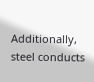Additionally, steel conducts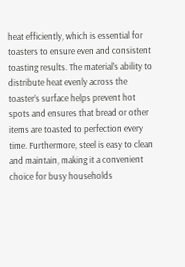heat efficiently, which is essential for toasters to ensure even and consistent toasting results. The material’s ability to distribute heat evenly across the toaster’s surface helps prevent hot spots and ensures that bread or other items are toasted to perfection every time. Furthermore, steel is easy to clean and maintain, making it a convenient choice for busy households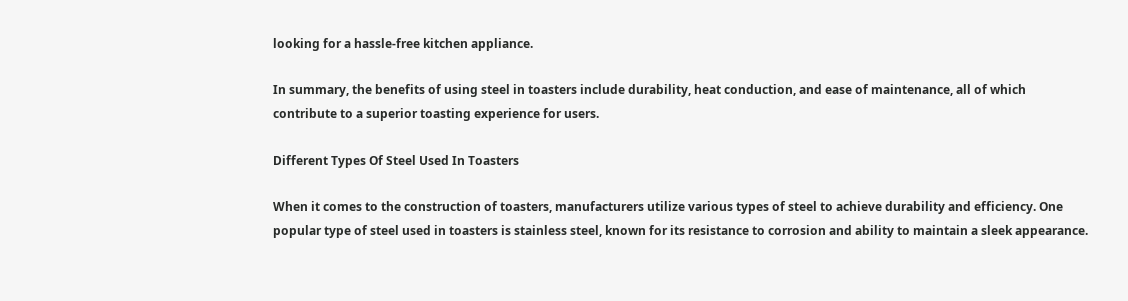looking for a hassle-free kitchen appliance.

In summary, the benefits of using steel in toasters include durability, heat conduction, and ease of maintenance, all of which contribute to a superior toasting experience for users.

Different Types Of Steel Used In Toasters

When it comes to the construction of toasters, manufacturers utilize various types of steel to achieve durability and efficiency. One popular type of steel used in toasters is stainless steel, known for its resistance to corrosion and ability to maintain a sleek appearance.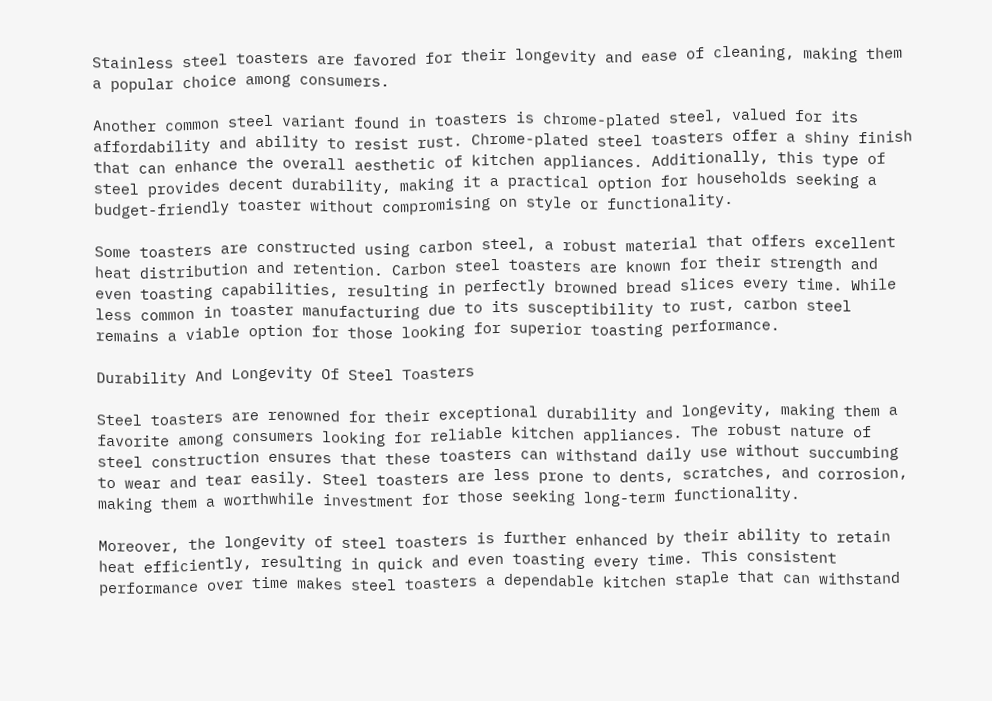Stainless steel toasters are favored for their longevity and ease of cleaning, making them a popular choice among consumers.

Another common steel variant found in toasters is chrome-plated steel, valued for its affordability and ability to resist rust. Chrome-plated steel toasters offer a shiny finish that can enhance the overall aesthetic of kitchen appliances. Additionally, this type of steel provides decent durability, making it a practical option for households seeking a budget-friendly toaster without compromising on style or functionality.

Some toasters are constructed using carbon steel, a robust material that offers excellent heat distribution and retention. Carbon steel toasters are known for their strength and even toasting capabilities, resulting in perfectly browned bread slices every time. While less common in toaster manufacturing due to its susceptibility to rust, carbon steel remains a viable option for those looking for superior toasting performance.

Durability And Longevity Of Steel Toasters

Steel toasters are renowned for their exceptional durability and longevity, making them a favorite among consumers looking for reliable kitchen appliances. The robust nature of steel construction ensures that these toasters can withstand daily use without succumbing to wear and tear easily. Steel toasters are less prone to dents, scratches, and corrosion, making them a worthwhile investment for those seeking long-term functionality.

Moreover, the longevity of steel toasters is further enhanced by their ability to retain heat efficiently, resulting in quick and even toasting every time. This consistent performance over time makes steel toasters a dependable kitchen staple that can withstand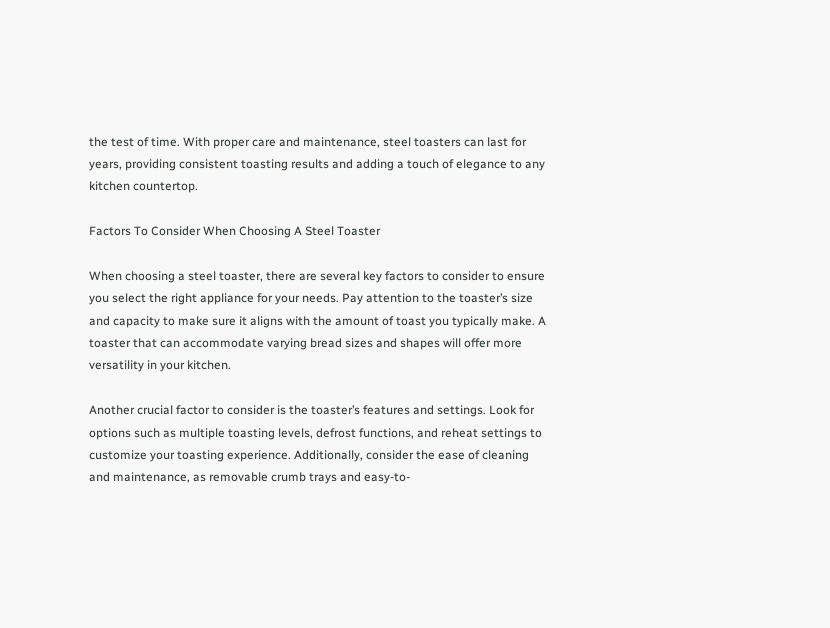the test of time. With proper care and maintenance, steel toasters can last for years, providing consistent toasting results and adding a touch of elegance to any kitchen countertop.

Factors To Consider When Choosing A Steel Toaster

When choosing a steel toaster, there are several key factors to consider to ensure you select the right appliance for your needs. Pay attention to the toaster’s size and capacity to make sure it aligns with the amount of toast you typically make. A toaster that can accommodate varying bread sizes and shapes will offer more versatility in your kitchen.

Another crucial factor to consider is the toaster’s features and settings. Look for options such as multiple toasting levels, defrost functions, and reheat settings to customize your toasting experience. Additionally, consider the ease of cleaning and maintenance, as removable crumb trays and easy-to-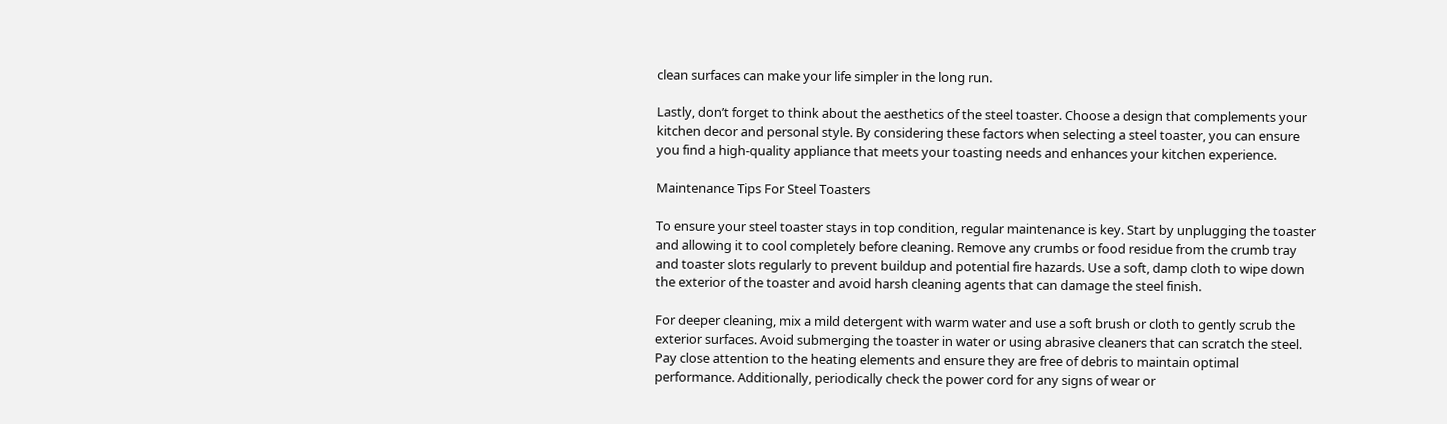clean surfaces can make your life simpler in the long run.

Lastly, don’t forget to think about the aesthetics of the steel toaster. Choose a design that complements your kitchen decor and personal style. By considering these factors when selecting a steel toaster, you can ensure you find a high-quality appliance that meets your toasting needs and enhances your kitchen experience.

Maintenance Tips For Steel Toasters

To ensure your steel toaster stays in top condition, regular maintenance is key. Start by unplugging the toaster and allowing it to cool completely before cleaning. Remove any crumbs or food residue from the crumb tray and toaster slots regularly to prevent buildup and potential fire hazards. Use a soft, damp cloth to wipe down the exterior of the toaster and avoid harsh cleaning agents that can damage the steel finish.

For deeper cleaning, mix a mild detergent with warm water and use a soft brush or cloth to gently scrub the exterior surfaces. Avoid submerging the toaster in water or using abrasive cleaners that can scratch the steel. Pay close attention to the heating elements and ensure they are free of debris to maintain optimal performance. Additionally, periodically check the power cord for any signs of wear or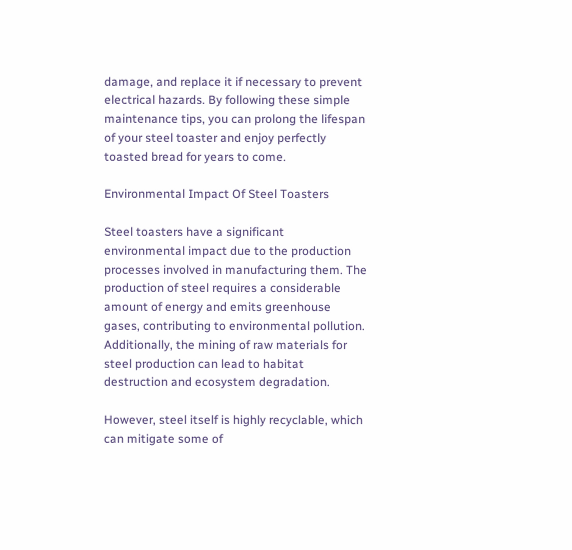damage, and replace it if necessary to prevent electrical hazards. By following these simple maintenance tips, you can prolong the lifespan of your steel toaster and enjoy perfectly toasted bread for years to come.

Environmental Impact Of Steel Toasters

Steel toasters have a significant environmental impact due to the production processes involved in manufacturing them. The production of steel requires a considerable amount of energy and emits greenhouse gases, contributing to environmental pollution. Additionally, the mining of raw materials for steel production can lead to habitat destruction and ecosystem degradation.

However, steel itself is highly recyclable, which can mitigate some of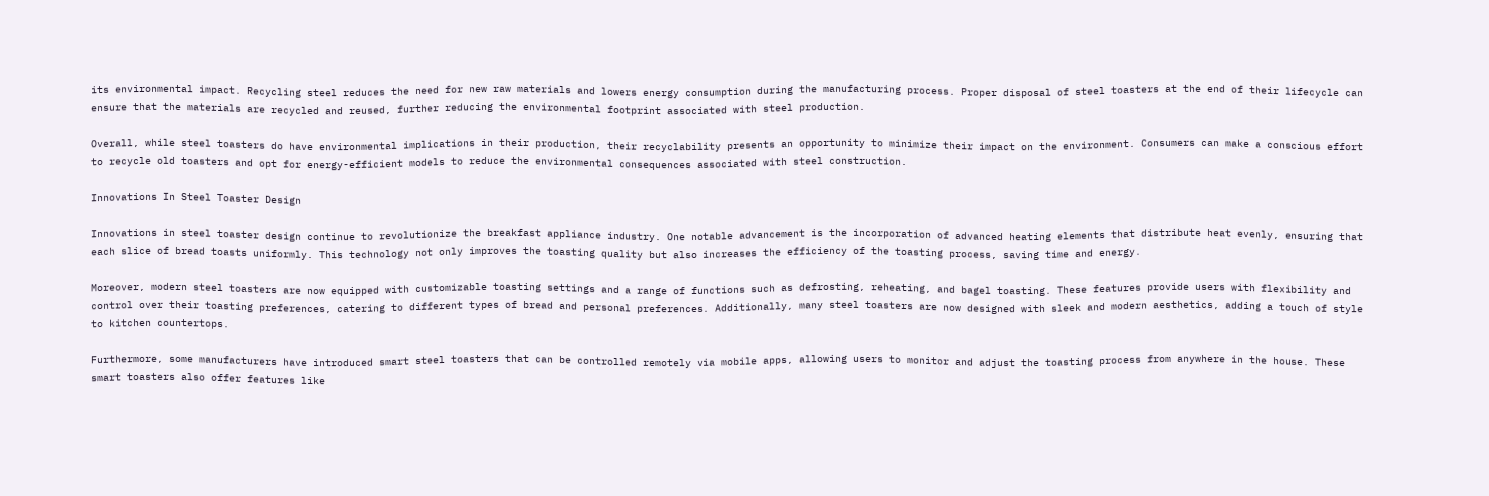its environmental impact. Recycling steel reduces the need for new raw materials and lowers energy consumption during the manufacturing process. Proper disposal of steel toasters at the end of their lifecycle can ensure that the materials are recycled and reused, further reducing the environmental footprint associated with steel production.

Overall, while steel toasters do have environmental implications in their production, their recyclability presents an opportunity to minimize their impact on the environment. Consumers can make a conscious effort to recycle old toasters and opt for energy-efficient models to reduce the environmental consequences associated with steel construction.

Innovations In Steel Toaster Design

Innovations in steel toaster design continue to revolutionize the breakfast appliance industry. One notable advancement is the incorporation of advanced heating elements that distribute heat evenly, ensuring that each slice of bread toasts uniformly. This technology not only improves the toasting quality but also increases the efficiency of the toasting process, saving time and energy.

Moreover, modern steel toasters are now equipped with customizable toasting settings and a range of functions such as defrosting, reheating, and bagel toasting. These features provide users with flexibility and control over their toasting preferences, catering to different types of bread and personal preferences. Additionally, many steel toasters are now designed with sleek and modern aesthetics, adding a touch of style to kitchen countertops.

Furthermore, some manufacturers have introduced smart steel toasters that can be controlled remotely via mobile apps, allowing users to monitor and adjust the toasting process from anywhere in the house. These smart toasters also offer features like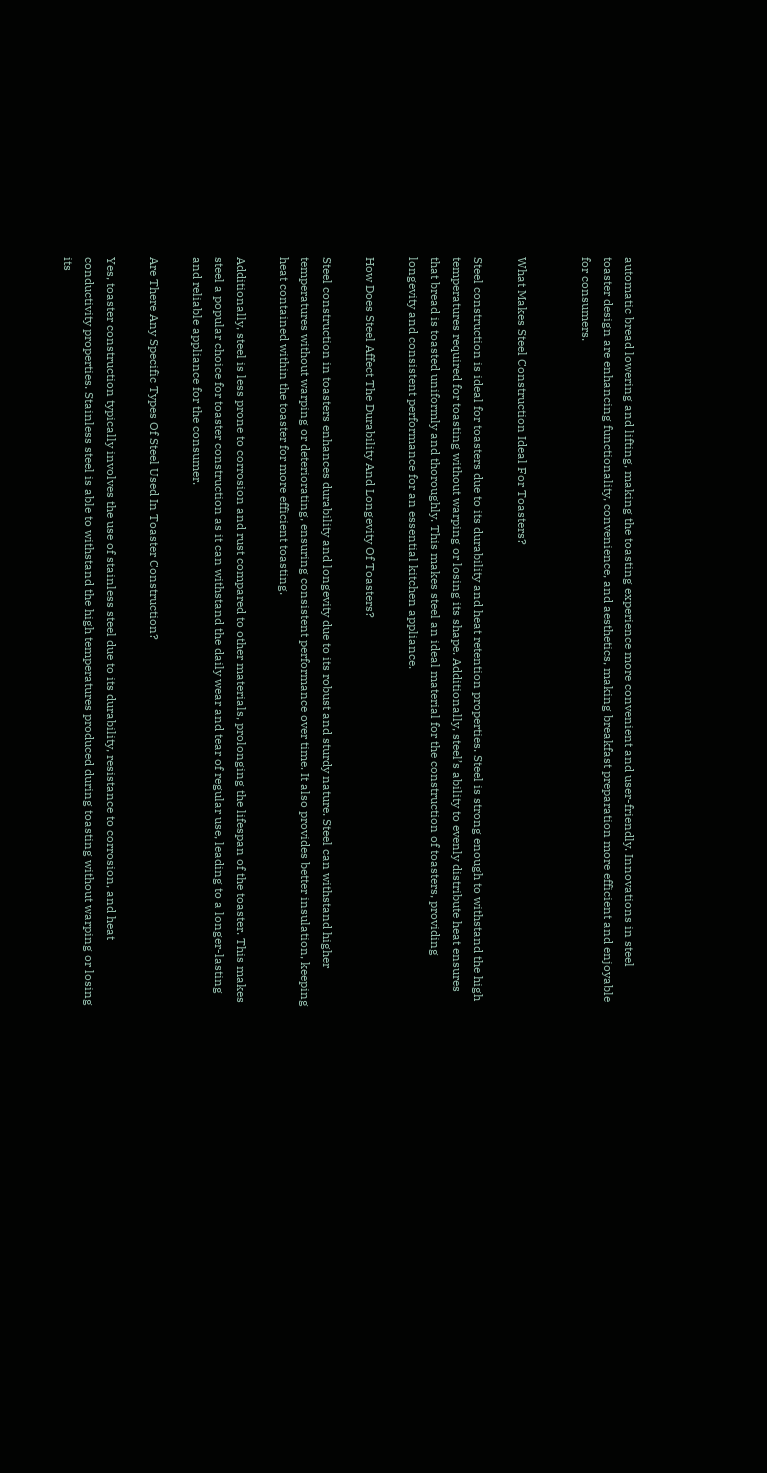automatic bread lowering and lifting, making the toasting experience more convenient and user-friendly. Innovations in steel toaster design are enhancing functionality, convenience, and aesthetics, making breakfast preparation more efficient and enjoyable for consumers.


What Makes Steel Construction Ideal For Toasters?

Steel construction is ideal for toasters due to its durability and heat retention properties. Steel is strong enough to withstand the high temperatures required for toasting without warping or losing its shape. Additionally, steel’s ability to evenly distribute heat ensures that bread is toasted uniformly and thoroughly. This makes steel an ideal material for the construction of toasters, providing longevity and consistent performance for an essential kitchen appliance.

How Does Steel Affect The Durability And Longevity Of Toasters?

Steel construction in toasters enhances durability and longevity due to its robust and sturdy nature. Steel can withstand higher temperatures without warping or deteriorating, ensuring consistent performance over time. It also provides better insulation, keeping heat contained within the toaster for more efficient toasting.

Additionally, steel is less prone to corrosion and rust compared to other materials, prolonging the lifespan of the toaster. This makes steel a popular choice for toaster construction as it can withstand the daily wear and tear of regular use, leading to a longer-lasting and reliable appliance for the consumer.

Are There Any Specific Types Of Steel Used In Toaster Construction?

Yes, toaster construction typically involves the use of stainless steel due to its durability, resistance to corrosion, and heat conductivity properties. Stainless steel is able to withstand the high temperatures produced during toasting without warping or losing its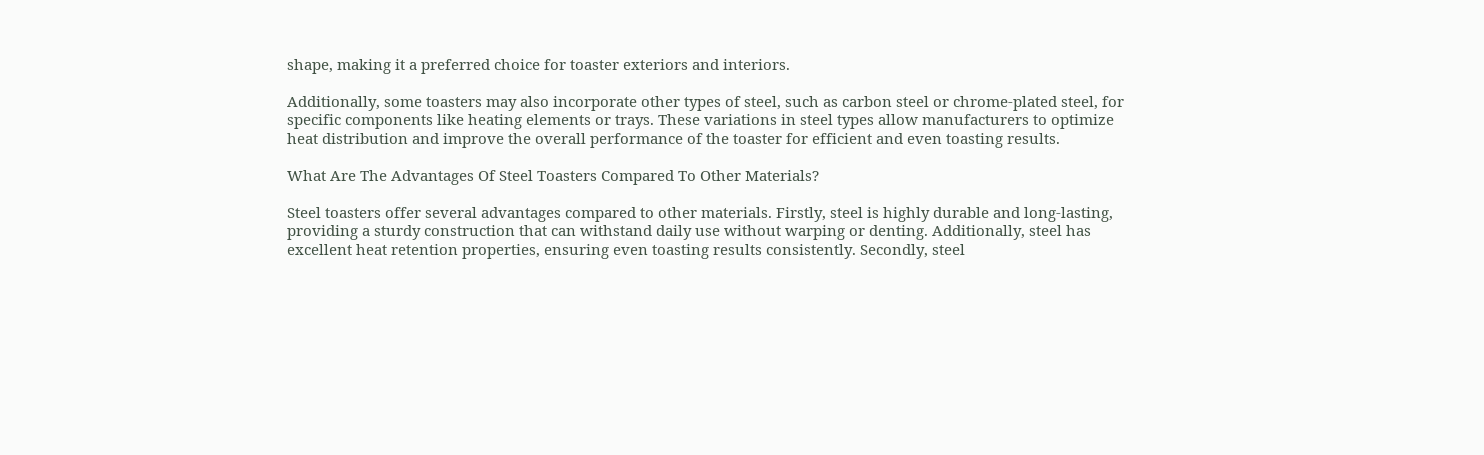shape, making it a preferred choice for toaster exteriors and interiors.

Additionally, some toasters may also incorporate other types of steel, such as carbon steel or chrome-plated steel, for specific components like heating elements or trays. These variations in steel types allow manufacturers to optimize heat distribution and improve the overall performance of the toaster for efficient and even toasting results.

What Are The Advantages Of Steel Toasters Compared To Other Materials?

Steel toasters offer several advantages compared to other materials. Firstly, steel is highly durable and long-lasting, providing a sturdy construction that can withstand daily use without warping or denting. Additionally, steel has excellent heat retention properties, ensuring even toasting results consistently. Secondly, steel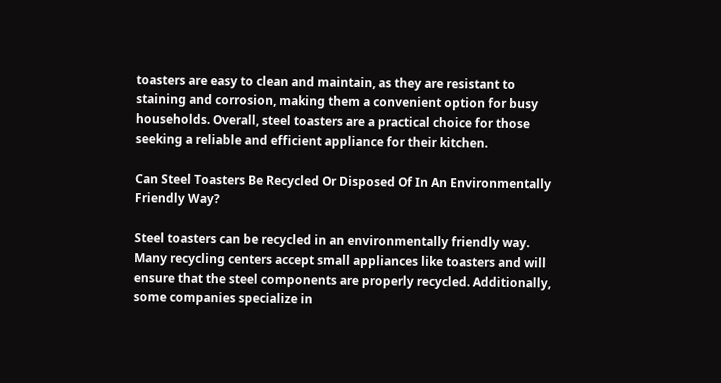toasters are easy to clean and maintain, as they are resistant to staining and corrosion, making them a convenient option for busy households. Overall, steel toasters are a practical choice for those seeking a reliable and efficient appliance for their kitchen.

Can Steel Toasters Be Recycled Or Disposed Of In An Environmentally Friendly Way?

Steel toasters can be recycled in an environmentally friendly way. Many recycling centers accept small appliances like toasters and will ensure that the steel components are properly recycled. Additionally, some companies specialize in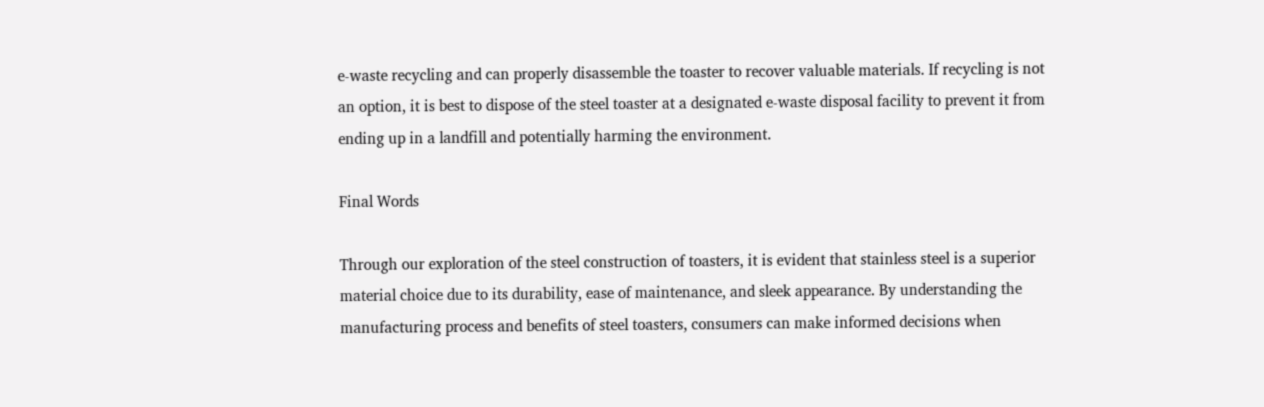e-waste recycling and can properly disassemble the toaster to recover valuable materials. If recycling is not an option, it is best to dispose of the steel toaster at a designated e-waste disposal facility to prevent it from ending up in a landfill and potentially harming the environment.

Final Words

Through our exploration of the steel construction of toasters, it is evident that stainless steel is a superior material choice due to its durability, ease of maintenance, and sleek appearance. By understanding the manufacturing process and benefits of steel toasters, consumers can make informed decisions when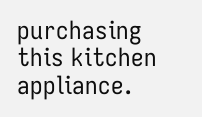purchasing this kitchen appliance.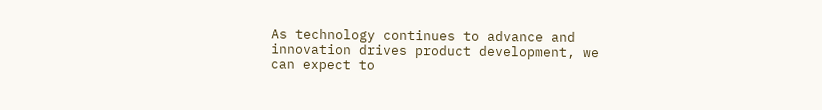As technology continues to advance and innovation drives product development, we can expect to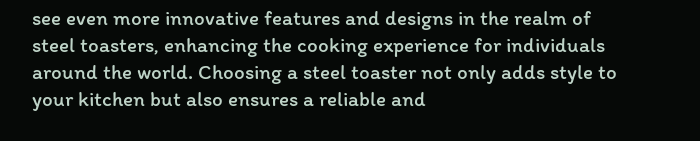see even more innovative features and designs in the realm of steel toasters, enhancing the cooking experience for individuals around the world. Choosing a steel toaster not only adds style to your kitchen but also ensures a reliable and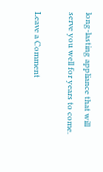long-lasting appliance that will serve you well for years to come.

Leave a Comment